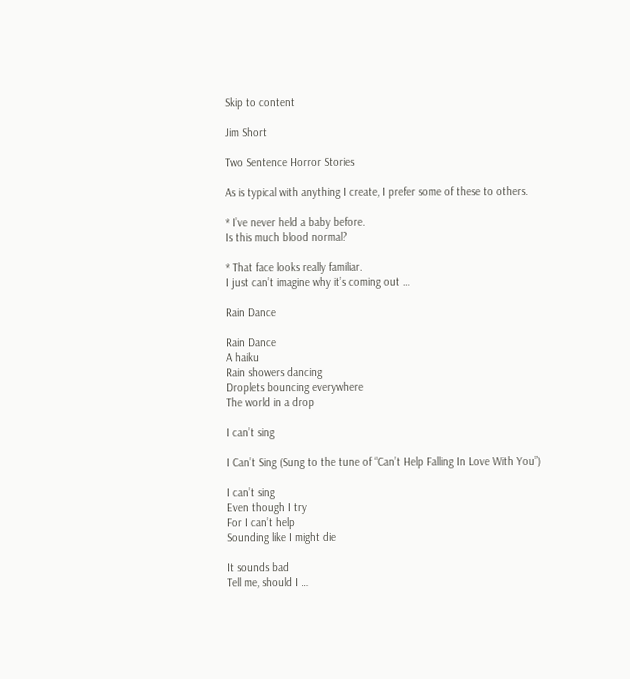Skip to content

Jim Short

Two Sentence Horror Stories

As is typical with anything I create, I prefer some of these to others.

* I’ve never held a baby before.
Is this much blood normal?

* That face looks really familiar.
I just can’t imagine why it’s coming out …

Rain Dance

Rain Dance
A haiku
Rain showers dancing
Droplets bouncing everywhere
The world in a drop

I can’t sing

I Can’t Sing (Sung to the tune of “Can’t Help Falling In Love With You”)

I can’t sing
Even though I try
For I can’t help
Sounding like I might die

It sounds bad
Tell me, should I …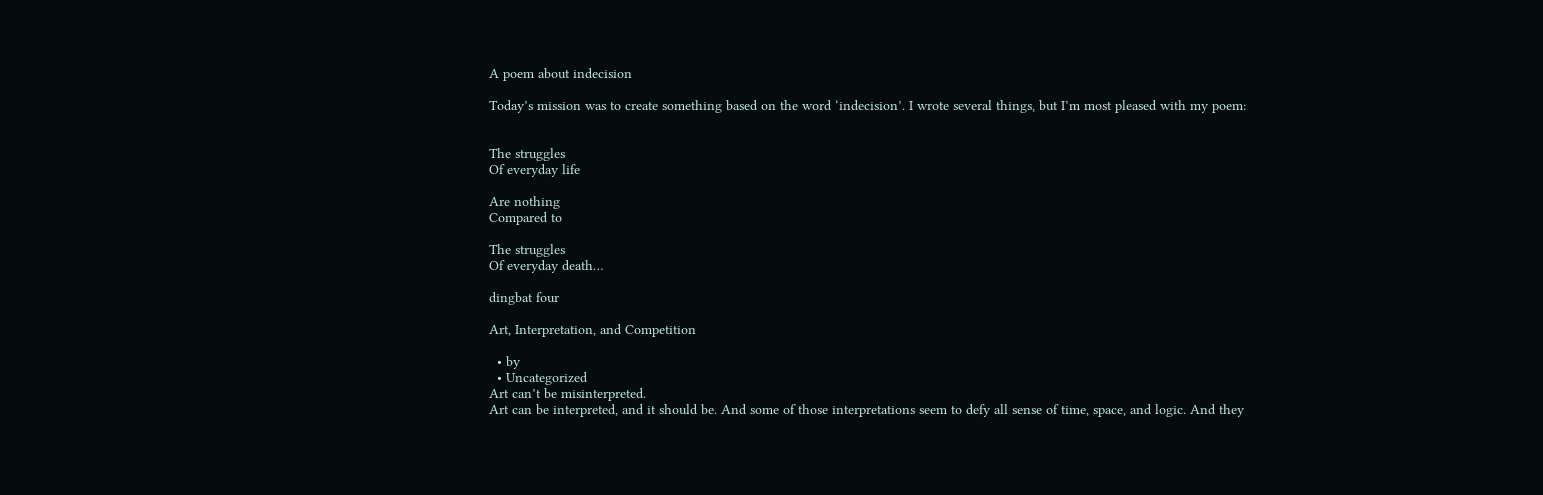A poem about indecision

Today’s mission was to create something based on the word ‘indecision’. I wrote several things, but I’m most pleased with my poem:


The struggles
Of everyday life

Are nothing
Compared to

The struggles
Of everyday death…

dingbat four

Art, Interpretation, and Competition

  • by
  • Uncategorized
Art can’t be misinterpreted.
Art can be interpreted, and it should be. And some of those interpretations seem to defy all sense of time, space, and logic. And they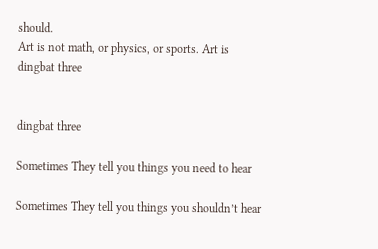should.
Art is not math, or physics, or sports. Art is
dingbat three


dingbat three

Sometimes They tell you things you need to hear

Sometimes They tell you things you shouldn’t hear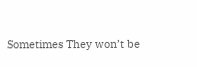Sometimes They won’t be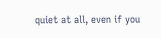quiet at all, even if you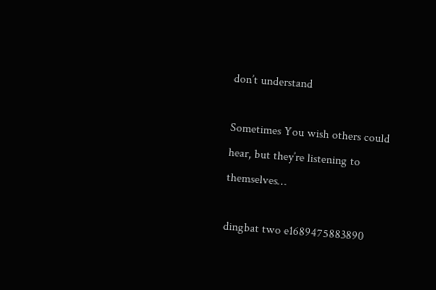don’t understand

Sometimes You wish others could hear, but they’re listening to themselves…

dingbat two e1689475883890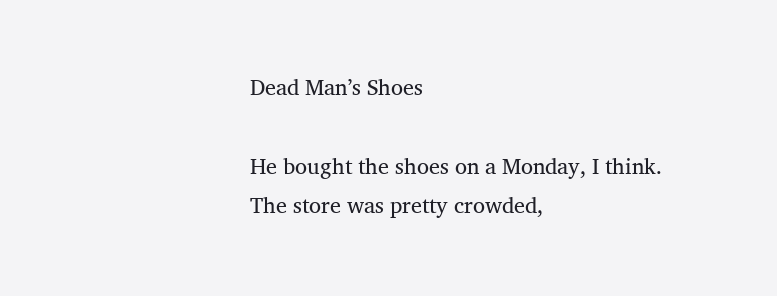Dead Man’s Shoes

He bought the shoes on a Monday, I think.
The store was pretty crowded,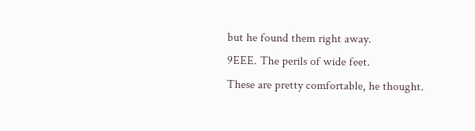but he found them right away.
9EEE. The perils of wide feet.
These are pretty comfortable, he thought.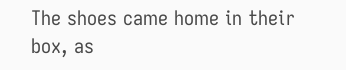The shoes came home in their box, as